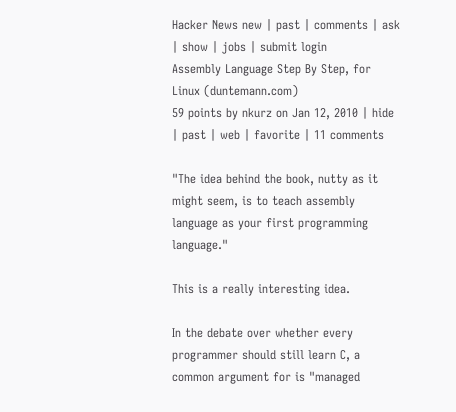Hacker News new | past | comments | ask | show | jobs | submit login
Assembly Language Step By Step, for Linux (duntemann.com)
59 points by nkurz on Jan 12, 2010 | hide | past | web | favorite | 11 comments

"The idea behind the book, nutty as it might seem, is to teach assembly language as your first programming language."

This is a really interesting idea.

In the debate over whether every programmer should still learn C, a common argument for is "managed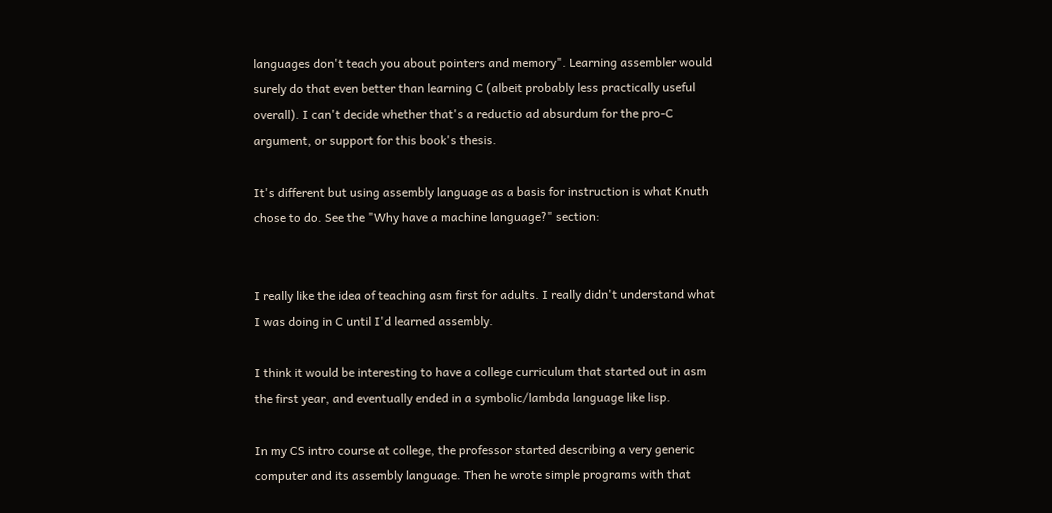languages don't teach you about pointers and memory". Learning assembler would surely do that even better than learning C (albeit probably less practically useful overall). I can't decide whether that's a reductio ad absurdum for the pro-C argument, or support for this book's thesis.

It's different but using assembly language as a basis for instruction is what Knuth chose to do. See the "Why have a machine language?" section:


I really like the idea of teaching asm first for adults. I really didn't understand what I was doing in C until I'd learned assembly.

I think it would be interesting to have a college curriculum that started out in asm the first year, and eventually ended in a symbolic/lambda language like lisp.

In my CS intro course at college, the professor started describing a very generic computer and its assembly language. Then he wrote simple programs with that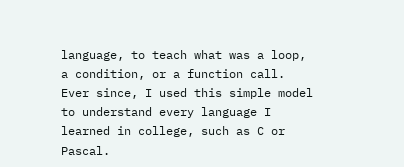language, to teach what was a loop, a condition, or a function call. Ever since, I used this simple model to understand every language I learned in college, such as C or Pascal.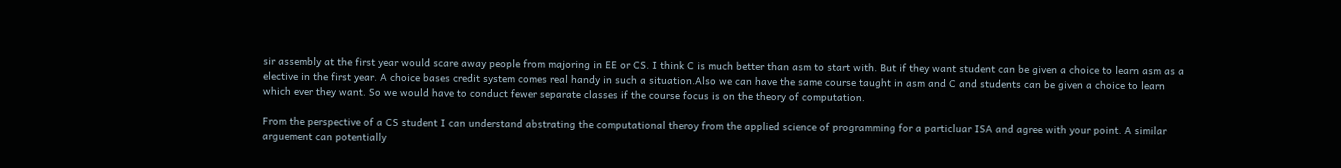sir assembly at the first year would scare away people from majoring in EE or CS. I think C is much better than asm to start with. But if they want student can be given a choice to learn asm as a elective in the first year. A choice bases credit system comes real handy in such a situation.Also we can have the same course taught in asm and C and students can be given a choice to learn which ever they want. So we would have to conduct fewer separate classes if the course focus is on the theory of computation.

From the perspective of a CS student I can understand abstrating the computational theroy from the applied science of programming for a particluar ISA and agree with your point. A similar arguement can potentially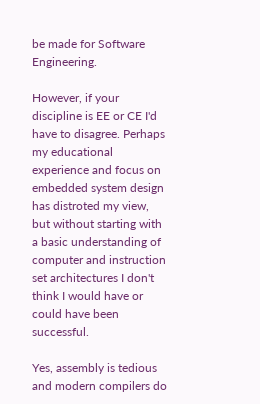be made for Software Engineering.

However, if your discipline is EE or CE I'd have to disagree. Perhaps my educational experience and focus on embedded system design has distroted my view, but without starting with a basic understanding of computer and instruction set architectures I don't think I would have or could have been successful.

Yes, assembly is tedious and modern compilers do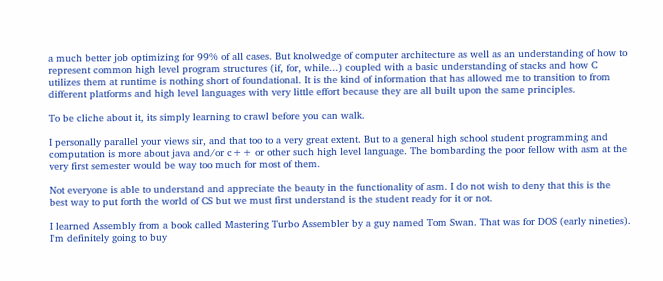a much better job optimizing for 99% of all cases. But knolwedge of computer architecture as well as an understanding of how to represent common high level program structures (if, for, while...) coupled with a basic understanding of stacks and how C utilizes them at runtime is nothing short of foundational. It is the kind of information that has allowed me to transition to from different platforms and high level languages with very little effort because they are all built upon the same principles.

To be cliche about it, its simply learning to crawl before you can walk.

I personally parallel your views sir, and that too to a very great extent. But to a general high school student programming and computation is more about java and/or c++ or other such high level language. The bombarding the poor fellow with asm at the very first semester would be way too much for most of them.

Not everyone is able to understand and appreciate the beauty in the functionality of asm. I do not wish to deny that this is the best way to put forth the world of CS but we must first understand is the student ready for it or not.

I learned Assembly from a book called Mastering Turbo Assembler by a guy named Tom Swan. That was for DOS (early nineties). I'm definitely going to buy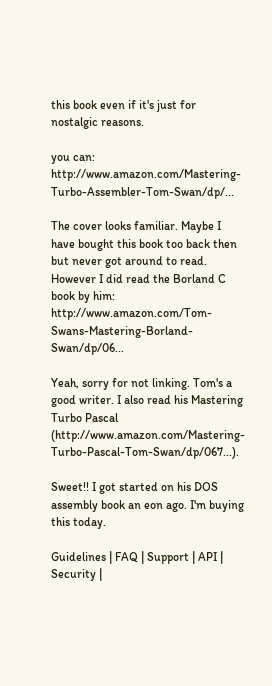this book even if it's just for nostalgic reasons.

you can: http://www.amazon.com/Mastering-Turbo-Assembler-Tom-Swan/dp/...

The cover looks familiar. Maybe I have bought this book too back then but never got around to read. However I did read the Borland C book by him: http://www.amazon.com/Tom-Swans-Mastering-Borland-Swan/dp/06...

Yeah, sorry for not linking. Tom's a good writer. I also read his Mastering Turbo Pascal (http://www.amazon.com/Mastering-Turbo-Pascal-Tom-Swan/dp/067...).

Sweet!! I got started on his DOS assembly book an eon ago. I'm buying this today.

Guidelines | FAQ | Support | API | Security |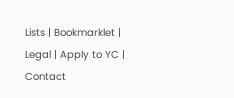Lists | Bookmarklet | Legal | Apply to YC | Contact